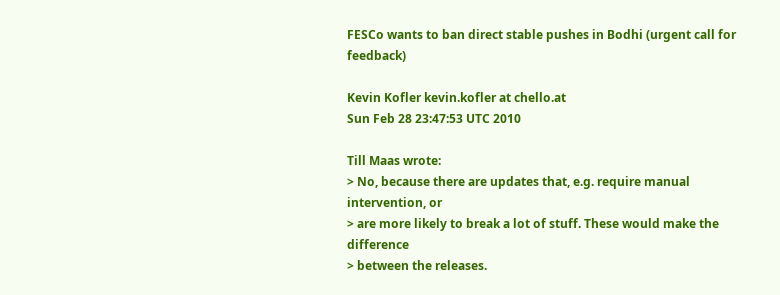FESCo wants to ban direct stable pushes in Bodhi (urgent call for feedback)

Kevin Kofler kevin.kofler at chello.at
Sun Feb 28 23:47:53 UTC 2010

Till Maas wrote:
> No, because there are updates that, e.g. require manual intervention, or
> are more likely to break a lot of stuff. These would make the difference
> between the releases.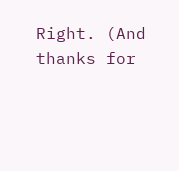Right. (And thanks for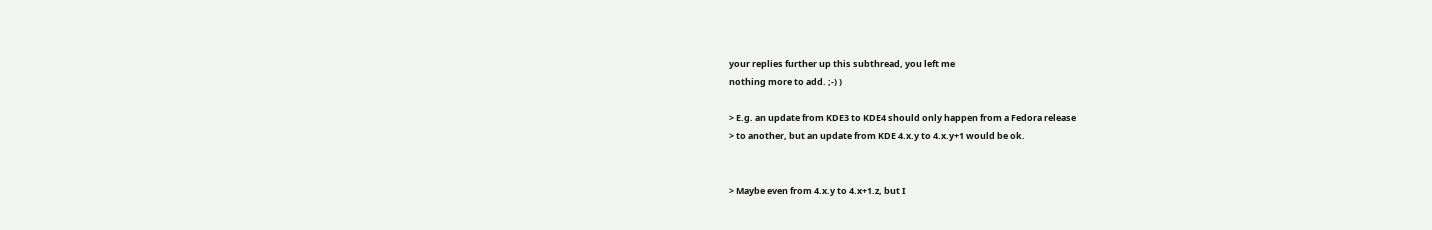your replies further up this subthread, you left me
nothing more to add. ;-) )

> E.g. an update from KDE3 to KDE4 should only happen from a Fedora release
> to another, but an update from KDE 4.x.y to 4.x.y+1 would be ok.


> Maybe even from 4.x.y to 4.x+1.z, but I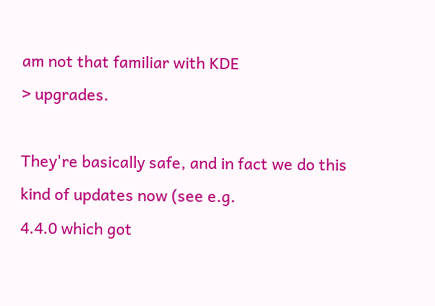am not that familiar with KDE
> upgrades.

They're basically safe, and in fact we do this kind of updates now (see e.g.
4.4.0 which got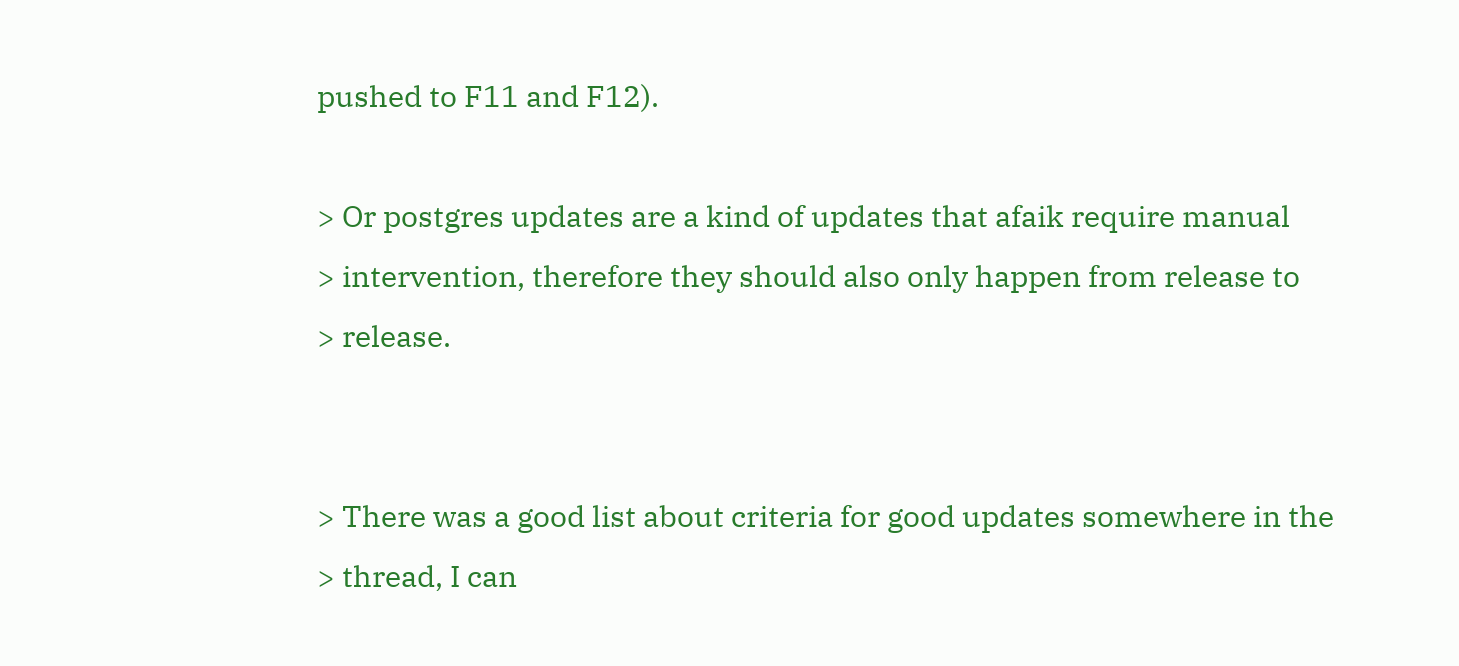pushed to F11 and F12).

> Or postgres updates are a kind of updates that afaik require manual
> intervention, therefore they should also only happen from release to
> release.


> There was a good list about criteria for good updates somewhere in the
> thread, I can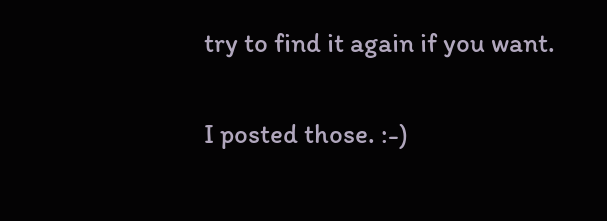try to find it again if you want.

I posted those. :-)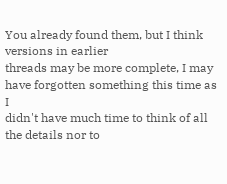You already found them, but I think versions in earlier
threads may be more complete, I may have forgotten something this time as I
didn't have much time to think of all the details nor to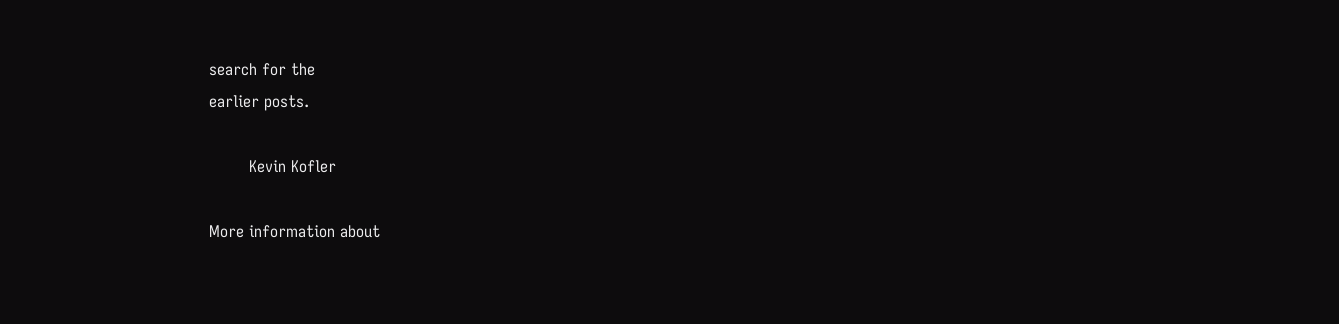search for the
earlier posts.

        Kevin Kofler

More information about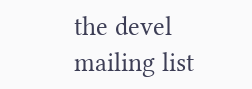the devel mailing list